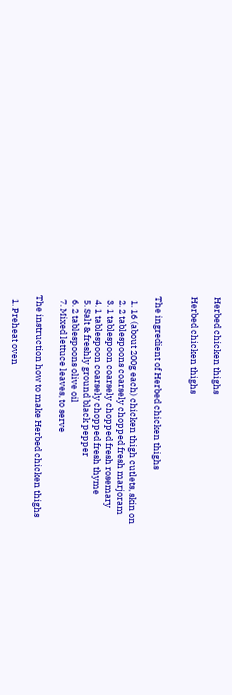Herbed chicken thighs

Herbed chicken thighs


The ingredient of Herbed chicken thighs

  1. 16 (about 200g each) chicken thigh cutlets, skin on
  2. 2 tablespoons coarsely chopped fresh marjoram
  3. 1 tablespoon coarsely chopped fresh rosemary
  4. 1 tablespoon coarsely chopped fresh thyme
  5. Salt & freshly ground black pepper
  6. 2 tablespoons olive oil
  7. Mixed lettuce leaves, to serve

The instruction how to make Herbed chicken thighs

  1. Preheat oven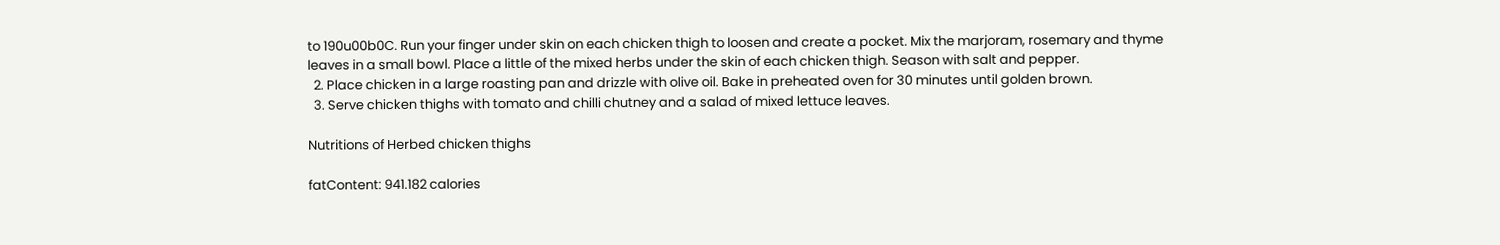to 190u00b0C. Run your finger under skin on each chicken thigh to loosen and create a pocket. Mix the marjoram, rosemary and thyme leaves in a small bowl. Place a little of the mixed herbs under the skin of each chicken thigh. Season with salt and pepper.
  2. Place chicken in a large roasting pan and drizzle with olive oil. Bake in preheated oven for 30 minutes until golden brown.
  3. Serve chicken thighs with tomato and chilli chutney and a salad of mixed lettuce leaves.

Nutritions of Herbed chicken thighs

fatContent: 941.182 calories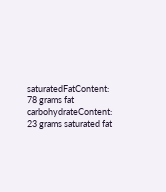saturatedFatContent: 78 grams fat
carbohydrateContent: 23 grams saturated fat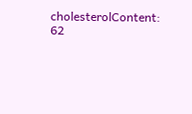cholesterolContent: 62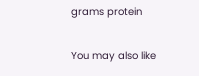grams protein

You may also like